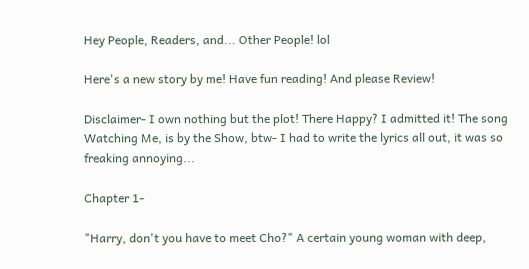Hey People, Readers, and... Other People! lol

Here's a new story by me! Have fun reading! And please Review!

Disclaimer- I own nothing but the plot! There Happy? I admitted it! The song Watching Me, is by the Show, btw- I had to write the lyrics all out, it was so freaking annoying...

Chapter 1-

"Harry, don't you have to meet Cho?" A certain young woman with deep,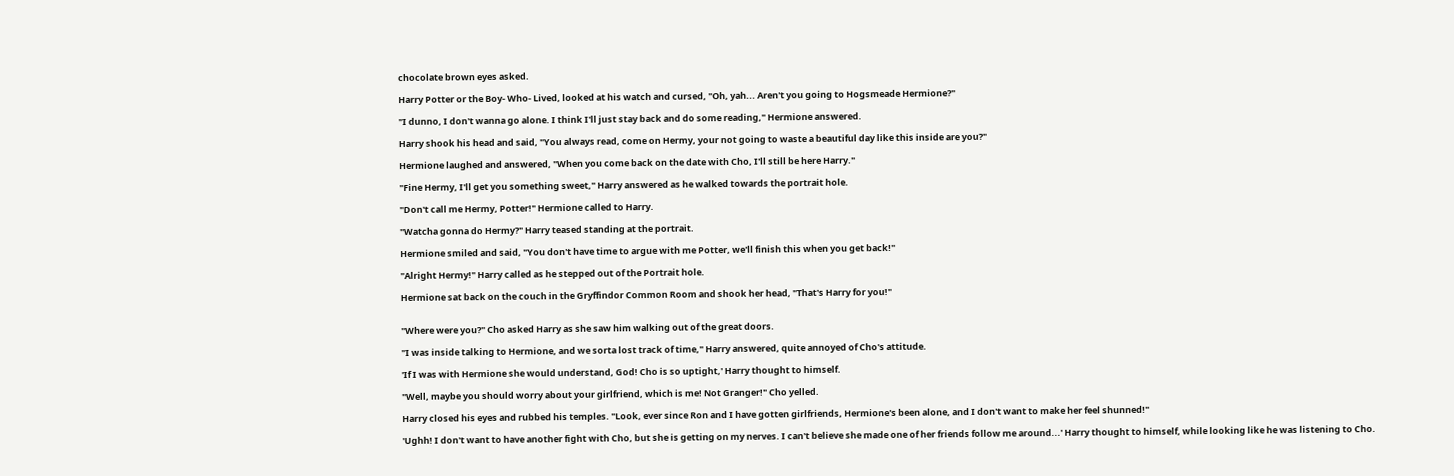chocolate brown eyes asked.

Harry Potter or the Boy- Who- Lived, looked at his watch and cursed, "Oh, yah... Aren't you going to Hogsmeade Hermione?"

"I dunno, I don't wanna go alone. I think I'll just stay back and do some reading," Hermione answered.

Harry shook his head and said, "You always read, come on Hermy, your not going to waste a beautiful day like this inside are you?"

Hermione laughed and answered, "When you come back on the date with Cho, I'll still be here Harry."

"Fine Hermy, I'll get you something sweet," Harry answered as he walked towards the portrait hole.

"Don't call me Hermy, Potter!" Hermione called to Harry.

"Watcha gonna do Hermy?" Harry teased standing at the portrait.

Hermione smiled and said, "You don't have time to argue with me Potter, we'll finish this when you get back!"

"Alright Hermy!" Harry called as he stepped out of the Portrait hole.

Hermione sat back on the couch in the Gryffindor Common Room and shook her head, "That's Harry for you!"


"Where were you?" Cho asked Harry as she saw him walking out of the great doors.

"I was inside talking to Hermione, and we sorta lost track of time," Harry answered, quite annoyed of Cho's attitude.

'If I was with Hermione she would understand, God! Cho is so uptight,' Harry thought to himself.

"Well, maybe you should worry about your girlfriend, which is me! Not Granger!" Cho yelled.

Harry closed his eyes and rubbed his temples. "Look, ever since Ron and I have gotten girlfriends, Hermione's been alone, and I don't want to make her feel shunned!"

'Ughh! I don't want to have another fight with Cho, but she is getting on my nerves. I can't believe she made one of her friends follow me around...' Harry thought to himself, while looking like he was listening to Cho.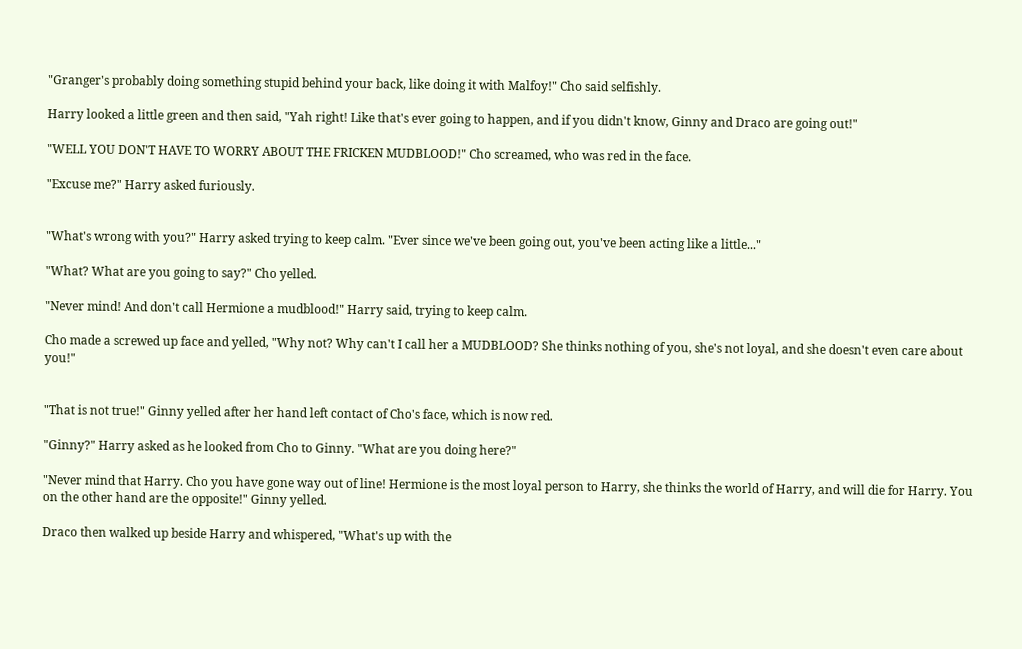"Granger's probably doing something stupid behind your back, like doing it with Malfoy!" Cho said selfishly.

Harry looked a little green and then said, "Yah right! Like that's ever going to happen, and if you didn't know, Ginny and Draco are going out!"

"WELL YOU DON'T HAVE TO WORRY ABOUT THE FRICKEN MUDBLOOD!" Cho screamed, who was red in the face.

"Excuse me?" Harry asked furiously.


"What's wrong with you?" Harry asked trying to keep calm. "Ever since we've been going out, you've been acting like a little..."

"What? What are you going to say?" Cho yelled.

"Never mind! And don't call Hermione a mudblood!" Harry said, trying to keep calm.

Cho made a screwed up face and yelled, "Why not? Why can't I call her a MUDBLOOD? She thinks nothing of you, she's not loyal, and she doesn't even care about you!"


"That is not true!" Ginny yelled after her hand left contact of Cho's face, which is now red.

"Ginny?" Harry asked as he looked from Cho to Ginny. "What are you doing here?"

"Never mind that Harry. Cho you have gone way out of line! Hermione is the most loyal person to Harry, she thinks the world of Harry, and will die for Harry. You on the other hand are the opposite!" Ginny yelled.

Draco then walked up beside Harry and whispered, "What's up with the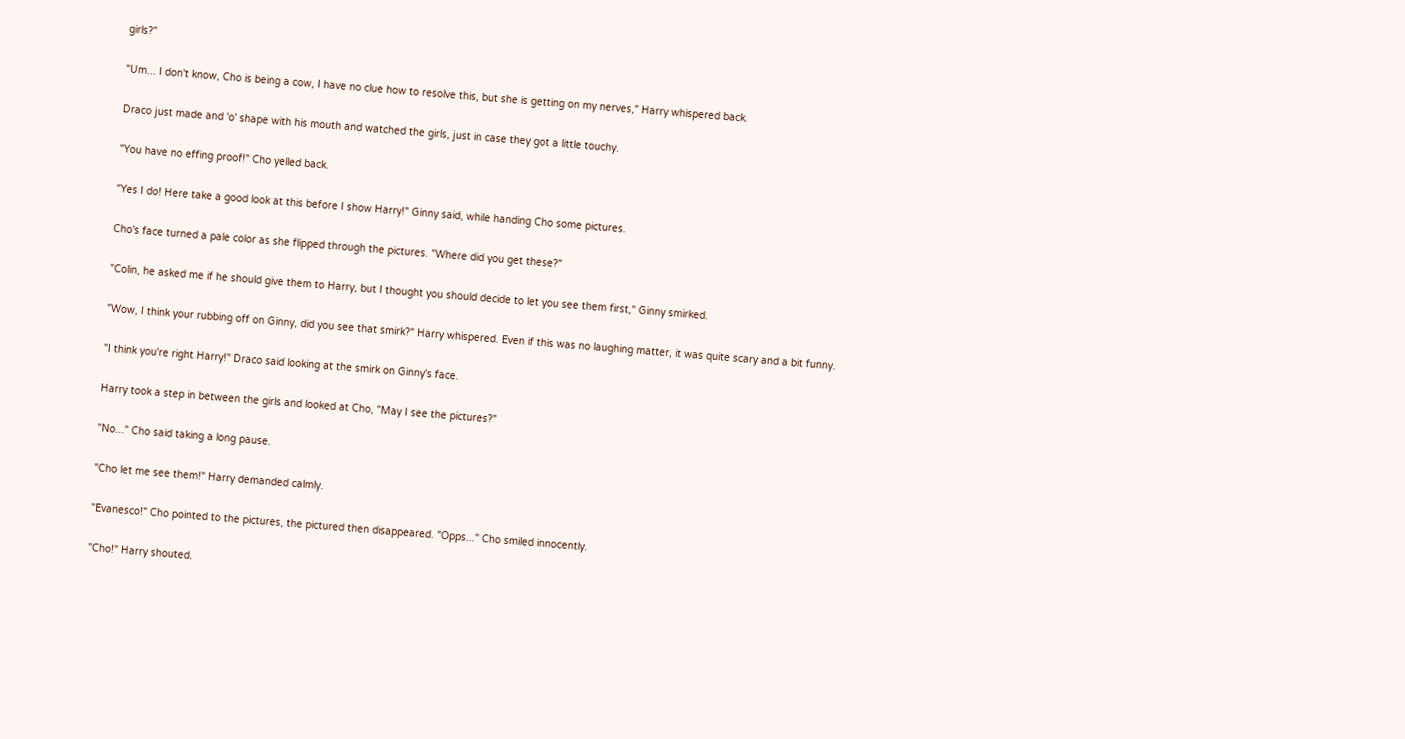girls?"

"Um... I don't know, Cho is being a cow, I have no clue how to resolve this, but she is getting on my nerves," Harry whispered back.

Draco just made and 'o' shape with his mouth and watched the girls, just in case they got a little touchy.

"You have no effing proof!" Cho yelled back.

"Yes I do! Here take a good look at this before I show Harry!" Ginny said, while handing Cho some pictures.

Cho's face turned a pale color as she flipped through the pictures. "Where did you get these?"

"Colin, he asked me if he should give them to Harry, but I thought you should decide to let you see them first," Ginny smirked.

"Wow, I think your rubbing off on Ginny, did you see that smirk?" Harry whispered. Even if this was no laughing matter, it was quite scary and a bit funny.

"I think you're right Harry!" Draco said looking at the smirk on Ginny's face.

Harry took a step in between the girls and looked at Cho, "May I see the pictures?"

"No..." Cho said taking a long pause.

"Cho let me see them!" Harry demanded calmly.

"Evanesco!" Cho pointed to the pictures, the pictured then disappeared. "Opps..." Cho smiled innocently.

"Cho!" Harry shouted.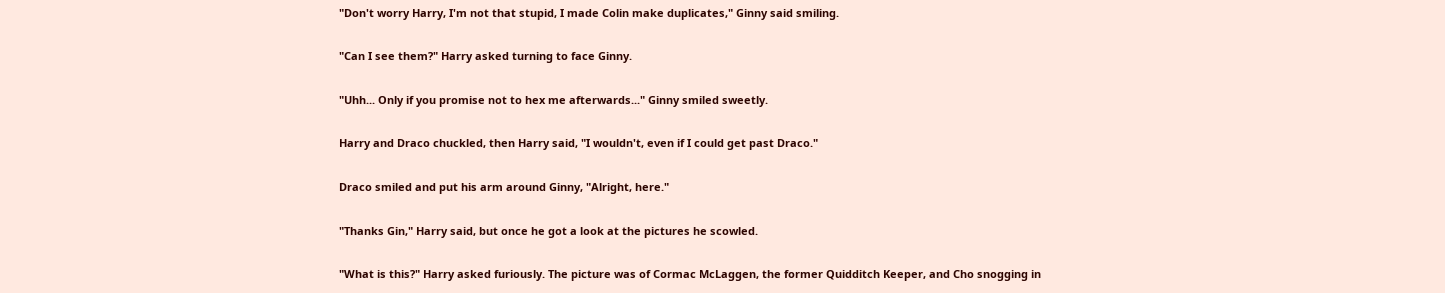"Don't worry Harry, I'm not that stupid, I made Colin make duplicates," Ginny said smiling.

"Can I see them?" Harry asked turning to face Ginny.

"Uhh... Only if you promise not to hex me afterwards..." Ginny smiled sweetly.

Harry and Draco chuckled, then Harry said, "I wouldn't, even if I could get past Draco."

Draco smiled and put his arm around Ginny, "Alright, here."

"Thanks Gin," Harry said, but once he got a look at the pictures he scowled.

"What is this?" Harry asked furiously. The picture was of Cormac McLaggen, the former Quidditch Keeper, and Cho snogging in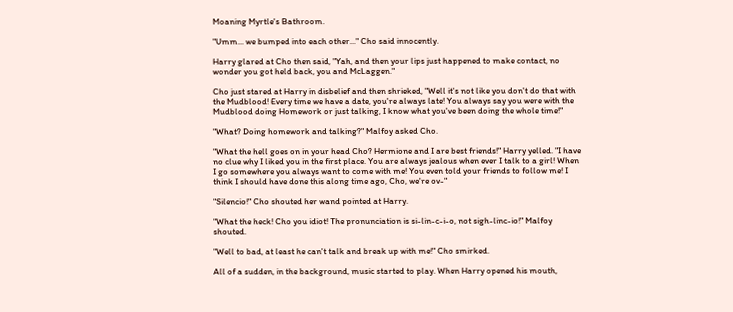Moaning Myrtle's Bathroom.

"Umm... we bumped into each other..." Cho said innocently.

Harry glared at Cho then said, "Yah, and then your lips just happened to make contact, no wonder you got held back, you and McLaggen."

Cho just stared at Harry in disbelief and then shrieked, "Well it's not like you don't do that with the Mudblood! Every time we have a date, you're always late! You always say you were with the Mudblood doing Homework or just talking, I know what you've been doing the whole time!"

"What? Doing homework and talking?" Malfoy asked Cho.

"What the hell goes on in your head Cho? Hermione and I are best friends!" Harry yelled. "I have no clue why I liked you in the first place. You are always jealous when ever I talk to a girl! When I go somewhere you always want to come with me! You even told your friends to follow me! I think I should have done this along time ago, Cho, we're ov-"

"Silencio!" Cho shouted her wand pointed at Harry.

"What the heck! Cho you idiot! The pronunciation is si-lin-c-i-o, not sigh-linc-io!" Malfoy shouted.

"Well to bad, at least he can't talk and break up with me!" Cho smirked.

All of a sudden, in the background, music started to play. When Harry opened his mouth,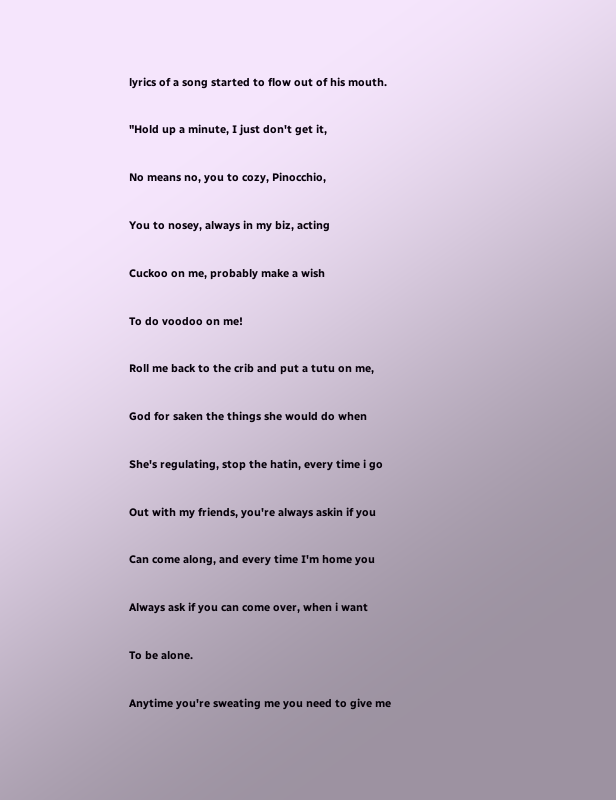lyrics of a song started to flow out of his mouth.

"Hold up a minute, I just don't get it,

No means no, you to cozy, Pinocchio,

You to nosey, always in my biz, acting

Cuckoo on me, probably make a wish

To do voodoo on me!

Roll me back to the crib and put a tutu on me,

God for saken the things she would do when

She's regulating, stop the hatin, every time i go

Out with my friends, you're always askin if you

Can come along, and every time I'm home you

Always ask if you can come over, when i want

To be alone.

Anytime you're sweating me you need to give me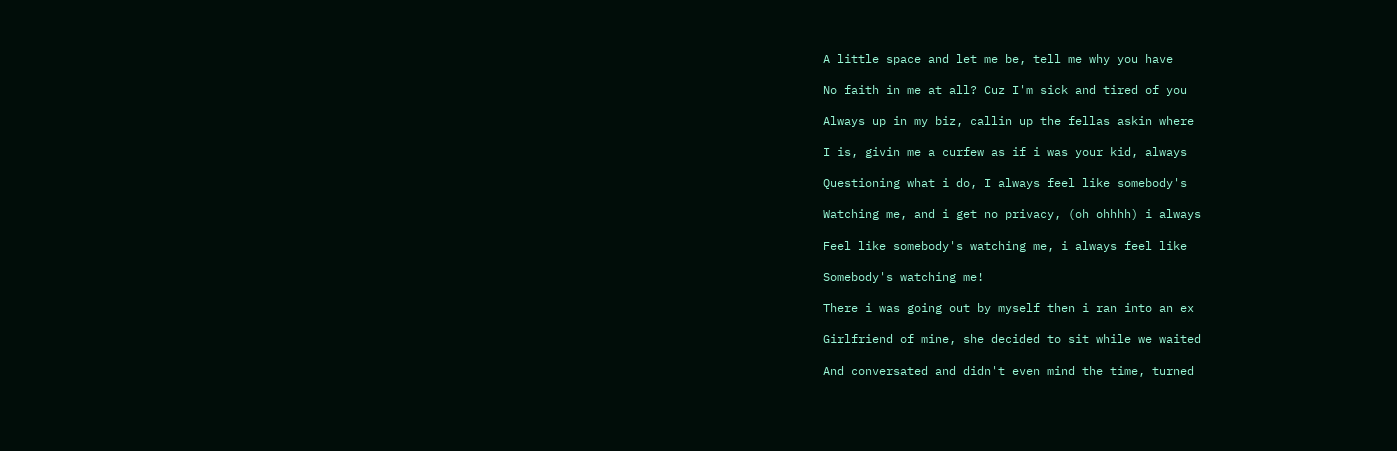A little space and let me be, tell me why you have

No faith in me at all? Cuz I'm sick and tired of you

Always up in my biz, callin up the fellas askin where

I is, givin me a curfew as if i was your kid, always

Questioning what i do, I always feel like somebody's

Watching me, and i get no privacy, (oh ohhhh) i always

Feel like somebody's watching me, i always feel like

Somebody's watching me!

There i was going out by myself then i ran into an ex

Girlfriend of mine, she decided to sit while we waited

And conversated and didn't even mind the time, turned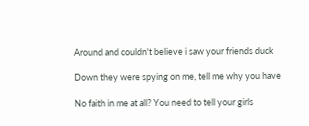Around and couldn't believe i saw your friends duck

Down they were spying on me, tell me why you have

No faith in me at all? You need to tell your girls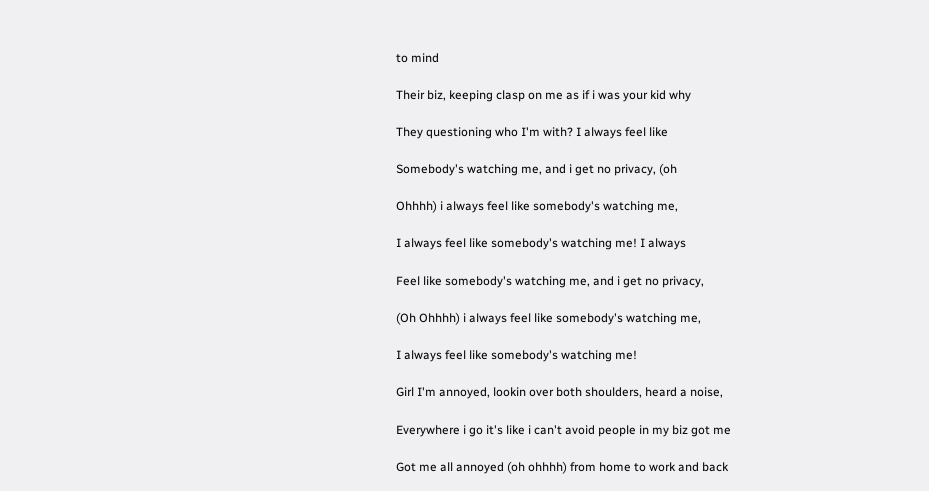to mind

Their biz, keeping clasp on me as if i was your kid why

They questioning who I'm with? I always feel like

Somebody's watching me, and i get no privacy, (oh

Ohhhh) i always feel like somebody's watching me,

I always feel like somebody's watching me! I always

Feel like somebody's watching me, and i get no privacy,

(Oh Ohhhh) i always feel like somebody's watching me,

I always feel like somebody's watching me!

Girl I'm annoyed, lookin over both shoulders, heard a noise,

Everywhere i go it's like i can't avoid people in my biz got me

Got me all annoyed (oh ohhhh) from home to work and back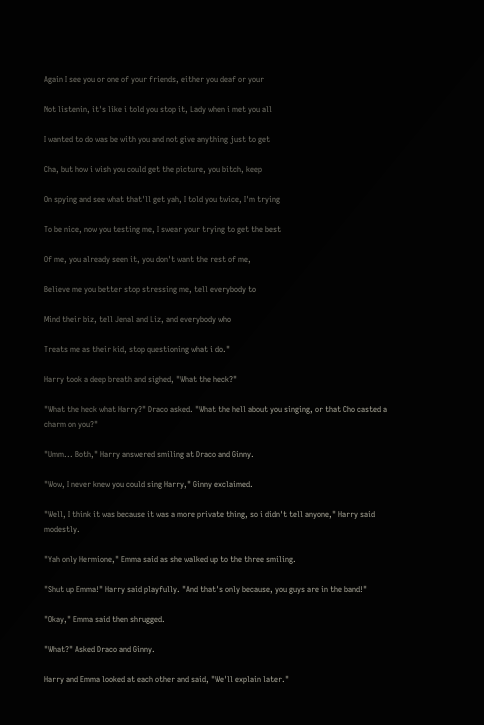Again I see you or one of your friends, either you deaf or your

Not listenin, it's like i told you stop it, Lady when i met you all

I wanted to do was be with you and not give anything just to get

Cha, but how i wish you could get the picture, you bitch, keep

On spying and see what that'll get yah, I told you twice, I'm trying

To be nice, now you testing me, I swear your trying to get the best

Of me, you already seen it, you don't want the rest of me,

Believe me you better stop stressing me, tell everybody to

Mind their biz, tell Jenal and Liz, and everybody who

Treats me as their kid, stop questioning what i do."

Harry took a deep breath and sighed, "What the heck?"

"What the heck what Harry?" Draco asked. "What the hell about you singing, or that Cho casted a charm on you?"

"Umm... Both," Harry answered smiling at Draco and Ginny.

"Wow, I never knew you could sing Harry," Ginny exclaimed.

"Well, I think it was because it was a more private thing, so i didn't tell anyone," Harry said modestly.

"Yah only Hermione," Emma said as she walked up to the three smiling.

"Shut up Emma!" Harry said playfully. "And that's only because, you guys are in the band!"

"Okay," Emma said then shrugged.

"What?" Asked Draco and Ginny.

Harry and Emma looked at each other and said, "We'll explain later."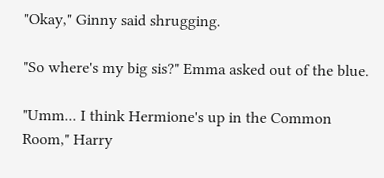"Okay," Ginny said shrugging.

"So where's my big sis?" Emma asked out of the blue.

"Umm... I think Hermione's up in the Common Room," Harry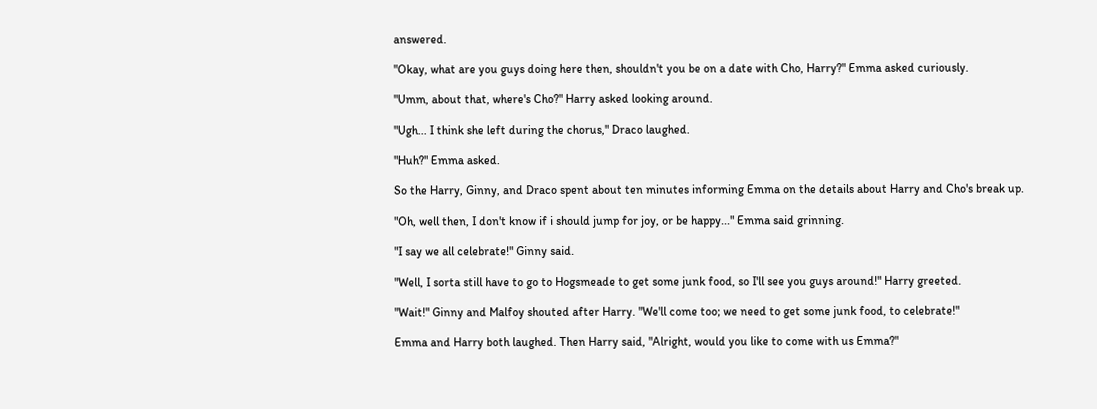answered.

"Okay, what are you guys doing here then, shouldn't you be on a date with Cho, Harry?" Emma asked curiously.

"Umm, about that, where's Cho?" Harry asked looking around.

"Ugh... I think she left during the chorus," Draco laughed.

"Huh?" Emma asked.

So the Harry, Ginny, and Draco spent about ten minutes informing Emma on the details about Harry and Cho's break up.

"Oh, well then, I don't know if i should jump for joy, or be happy..." Emma said grinning.

"I say we all celebrate!" Ginny said.

"Well, I sorta still have to go to Hogsmeade to get some junk food, so I'll see you guys around!" Harry greeted.

"Wait!" Ginny and Malfoy shouted after Harry. "We'll come too; we need to get some junk food, to celebrate!"

Emma and Harry both laughed. Then Harry said, "Alright, would you like to come with us Emma?"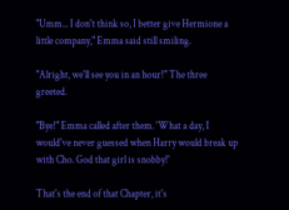"Umm... I don't think so, I better give Hermione a little company," Emma said still smiling.

"Alright, we'll see you in an hour!" The three greeted.

"Bye!" Emma called after them. 'What a day, I would've never guessed when Harry would break up with Cho. God that girl is snobby!'

That's the end of that Chapter, it's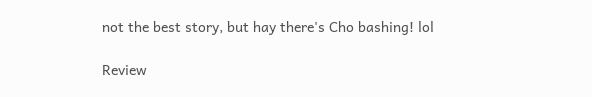not the best story, but hay there's Cho bashing! lol

Review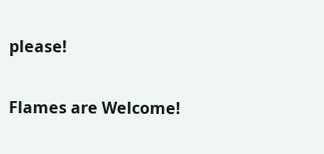please!

Flames are Welcome!